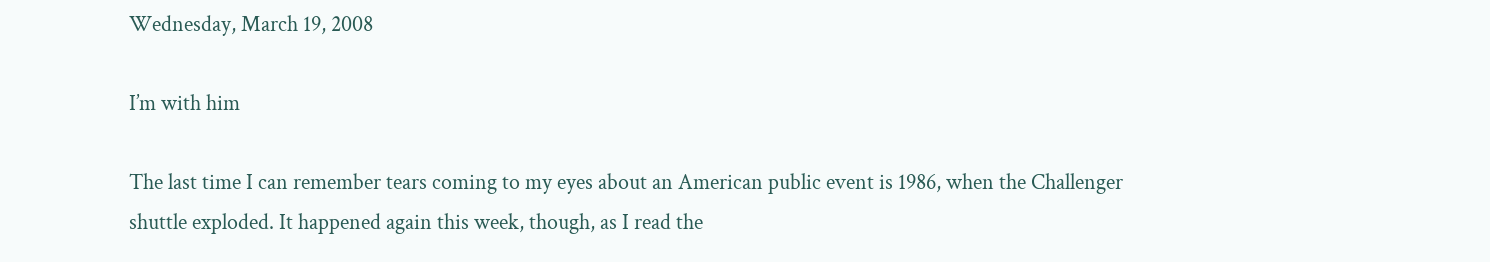Wednesday, March 19, 2008

I’m with him

The last time I can remember tears coming to my eyes about an American public event is 1986, when the Challenger shuttle exploded. It happened again this week, though, as I read the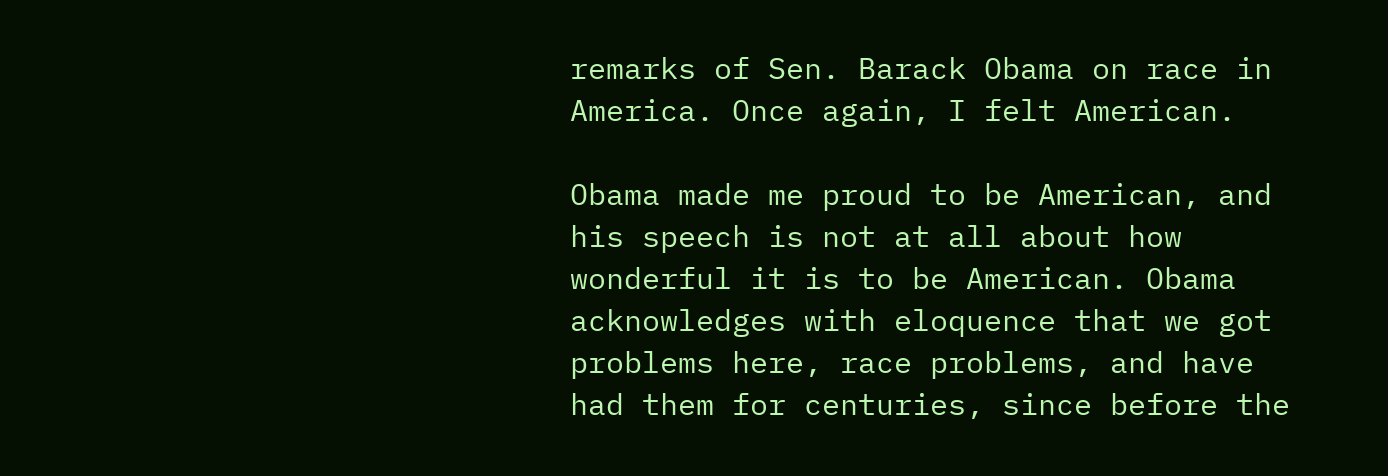remarks of Sen. Barack Obama on race in America. Once again, I felt American.

Obama made me proud to be American, and his speech is not at all about how wonderful it is to be American. Obama acknowledges with eloquence that we got problems here, race problems, and have had them for centuries, since before the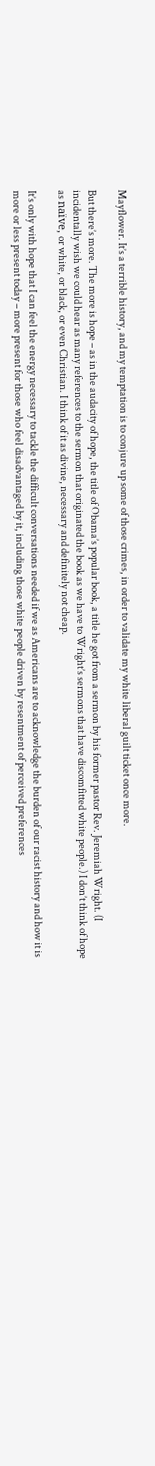Mayflower. It’s a terrible history, and my temptation is to conjure up some of those crimes, in order to validate my white liberal guilt ticket once more.

But there’s more. The more is hope – as in the audacity of hope, the title of Obama’s popular book, a title he got from a sermon by his former pastor Rev. Jeremiah Wright. (I incidentally wish we could hear as many references to the sermon that originated the book as we have to Wright’s sermons that have discomfitted white people.) I don’t think of hope as naïve, or white, or black, or even Christian. I think of it as divine, necessary and definitely not cheap.

It’s only with hope that I can feel the energy necessary to tackle the difficult conversations needed if we as Americans are to acknowledge the burden of our racist history and how it is more or less present today – more present for those who feel disadvantaged by it, including those white people driven by resentment of perceived preferences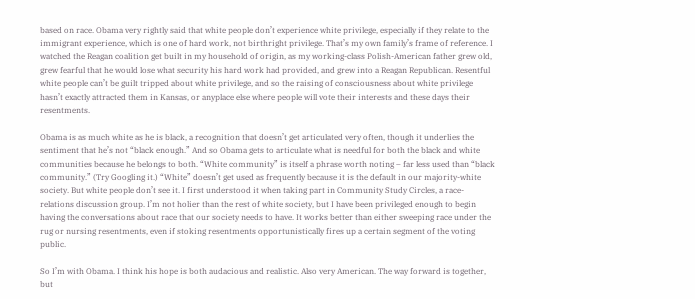based on race. Obama very rightly said that white people don’t experience white privilege, especially if they relate to the immigrant experience, which is one of hard work, not birthright privilege. That’s my own family’s frame of reference. I watched the Reagan coalition get built in my household of origin, as my working-class Polish-American father grew old, grew fearful that he would lose what security his hard work had provided, and grew into a Reagan Republican. Resentful white people can’t be guilt tripped about white privilege, and so the raising of consciousness about white privilege hasn’t exactly attracted them in Kansas, or anyplace else where people will vote their interests and these days their resentments.

Obama is as much white as he is black, a recognition that doesn’t get articulated very often, though it underlies the sentiment that he’s not “black enough.” And so Obama gets to articulate what is needful for both the black and white communities because he belongs to both. “White community” is itself a phrase worth noting – far less used than “black community.” (Try Googling it.) “White” doesn’t get used as frequently because it is the default in our majority-white society. But white people don’t see it. I first understood it when taking part in Community Study Circles, a race-relations discussion group. I’m not holier than the rest of white society, but I have been privileged enough to begin having the conversations about race that our society needs to have. It works better than either sweeping race under the rug or nursing resentments, even if stoking resentments opportunistically fires up a certain segment of the voting public.

So I’m with Obama. I think his hope is both audacious and realistic. Also very American. The way forward is together, but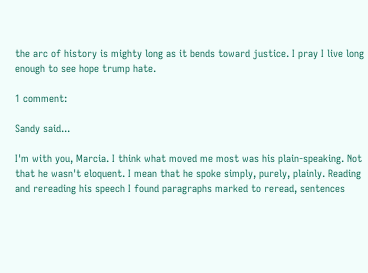the arc of history is mighty long as it bends toward justice. I pray I live long enough to see hope trump hate.

1 comment:

Sandy said...

I'm with you, Marcia. I think what moved me most was his plain-speaking. Not that he wasn't eloquent. I mean that he spoke simply, purely, plainly. Reading and rereading his speech I found paragraphs marked to reread, sentences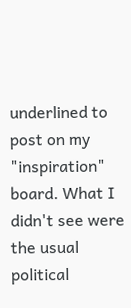underlined to post on my
"inspiration" board. What I didn't see were the usual political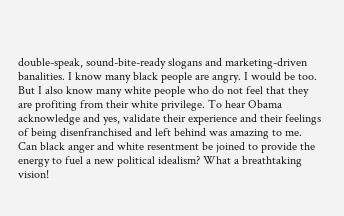double-speak, sound-bite-ready slogans and marketing-driven banalities. I know many black people are angry. I would be too. But I also know many white people who do not feel that they are profiting from their white privilege. To hear Obama acknowledge and yes, validate their experience and their feelings of being disenfranchised and left behind was amazing to me.
Can black anger and white resentment be joined to provide the energy to fuel a new political idealism? What a breathtaking vision!